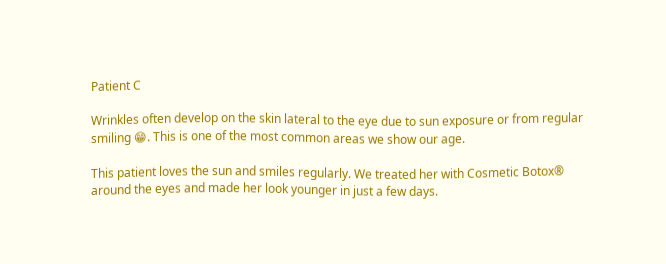Patient C

Wrinkles often develop on the skin lateral to the eye due to sun exposure or from regular smiling 😁. This is one of the most common areas we show our age.

This patient loves the sun and smiles regularly. We treated her with Cosmetic Botox® around the eyes and made her look younger in just a few days.